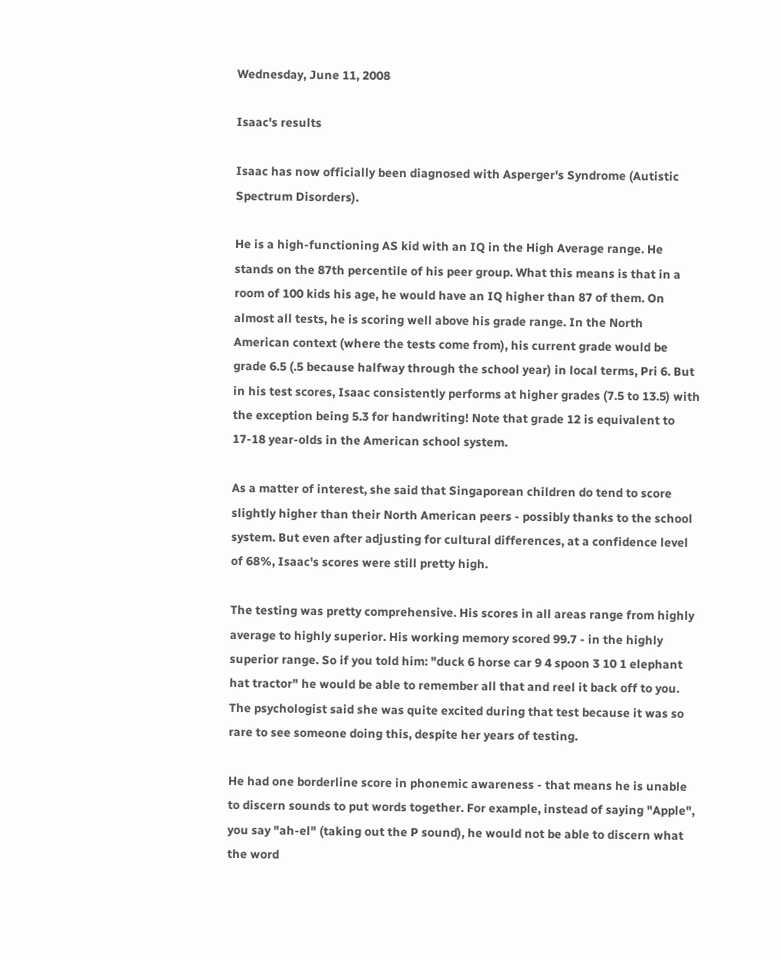Wednesday, June 11, 2008

Isaac's results

Isaac has now officially been diagnosed with Asperger's Syndrome (Autistic Spectrum Disorders).

He is a high-functioning AS kid with an IQ in the High Average range. He stands on the 87th percentile of his peer group. What this means is that in a room of 100 kids his age, he would have an IQ higher than 87 of them. On almost all tests, he is scoring well above his grade range. In the North American context (where the tests come from), his current grade would be grade 6.5 (.5 because halfway through the school year) in local terms, Pri 6. But in his test scores, Isaac consistently performs at higher grades (7.5 to 13.5) with the exception being 5.3 for handwriting! Note that grade 12 is equivalent to 17-18 year-olds in the American school system.

As a matter of interest, she said that Singaporean children do tend to score slightly higher than their North American peers - possibly thanks to the school system. But even after adjusting for cultural differences, at a confidence level of 68%, Isaac's scores were still pretty high.

The testing was pretty comprehensive. His scores in all areas range from highly average to highly superior. His working memory scored 99.7 - in the highly superior range. So if you told him: "duck 6 horse car 9 4 spoon 3 10 1 elephant hat tractor" he would be able to remember all that and reel it back off to you. The psychologist said she was quite excited during that test because it was so rare to see someone doing this, despite her years of testing.

He had one borderline score in phonemic awareness - that means he is unable to discern sounds to put words together. For example, instead of saying "Apple", you say "ah-el" (taking out the P sound), he would not be able to discern what the word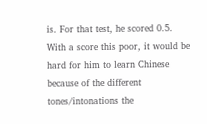is. For that test, he scored 0.5. With a score this poor, it would be hard for him to learn Chinese because of the different tones/intonations the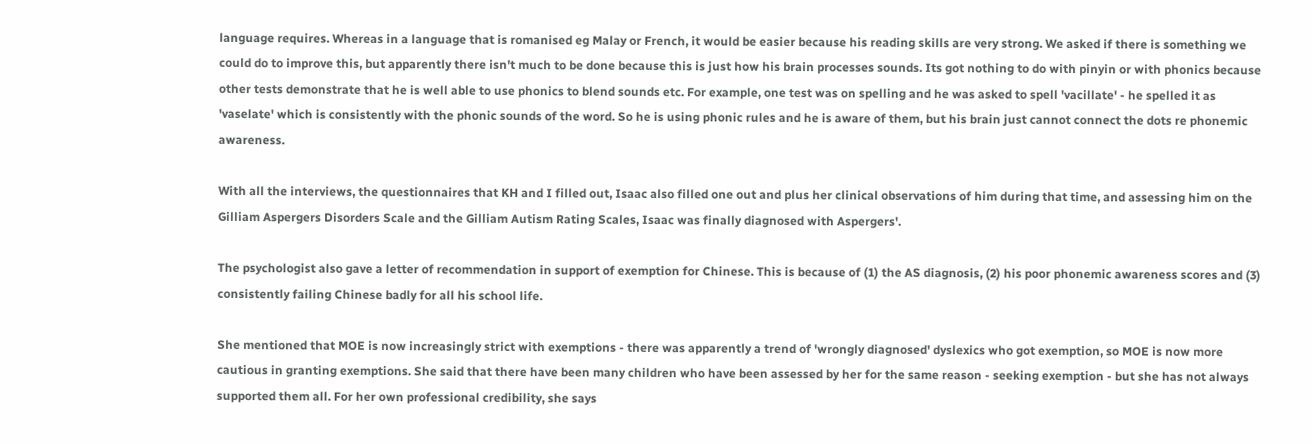language requires. Whereas in a language that is romanised eg Malay or French, it would be easier because his reading skills are very strong. We asked if there is something we could do to improve this, but apparently there isn't much to be done because this is just how his brain processes sounds. Its got nothing to do with pinyin or with phonics because other tests demonstrate that he is well able to use phonics to blend sounds etc. For example, one test was on spelling and he was asked to spell 'vacillate' - he spelled it as 'vaselate' which is consistently with the phonic sounds of the word. So he is using phonic rules and he is aware of them, but his brain just cannot connect the dots re phonemic awareness.

With all the interviews, the questionnaires that KH and I filled out, Isaac also filled one out and plus her clinical observations of him during that time, and assessing him on the Gilliam Aspergers Disorders Scale and the Gilliam Autism Rating Scales, Isaac was finally diagnosed with Aspergers'.

The psychologist also gave a letter of recommendation in support of exemption for Chinese. This is because of (1) the AS diagnosis, (2) his poor phonemic awareness scores and (3) consistently failing Chinese badly for all his school life.

She mentioned that MOE is now increasingly strict with exemptions - there was apparently a trend of 'wrongly diagnosed' dyslexics who got exemption, so MOE is now more cautious in granting exemptions. She said that there have been many children who have been assessed by her for the same reason - seeking exemption - but she has not always supported them all. For her own professional credibility, she says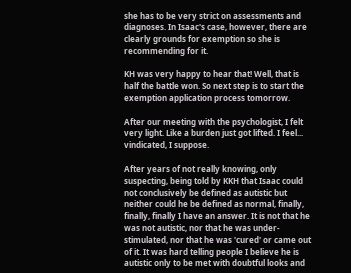she has to be very strict on assessments and diagnoses. In Isaac's case, however, there are clearly grounds for exemption so she is recommending for it.

KH was very happy to hear that! Well, that is half the battle won. So next step is to start the exemption application process tomorrow.

After our meeting with the psychologist, I felt very light. Like a burden just got lifted. I feel... vindicated, I suppose.

After years of not really knowing, only suspecting, being told by KKH that Isaac could not conclusively be defined as autistic but neither could he be defined as normal, finally, finally, finally I have an answer. It is not that he was not autistic, nor that he was under-stimulated, nor that he was 'cured' or came out of it. It was hard telling people I believe he is autistic only to be met with doubtful looks and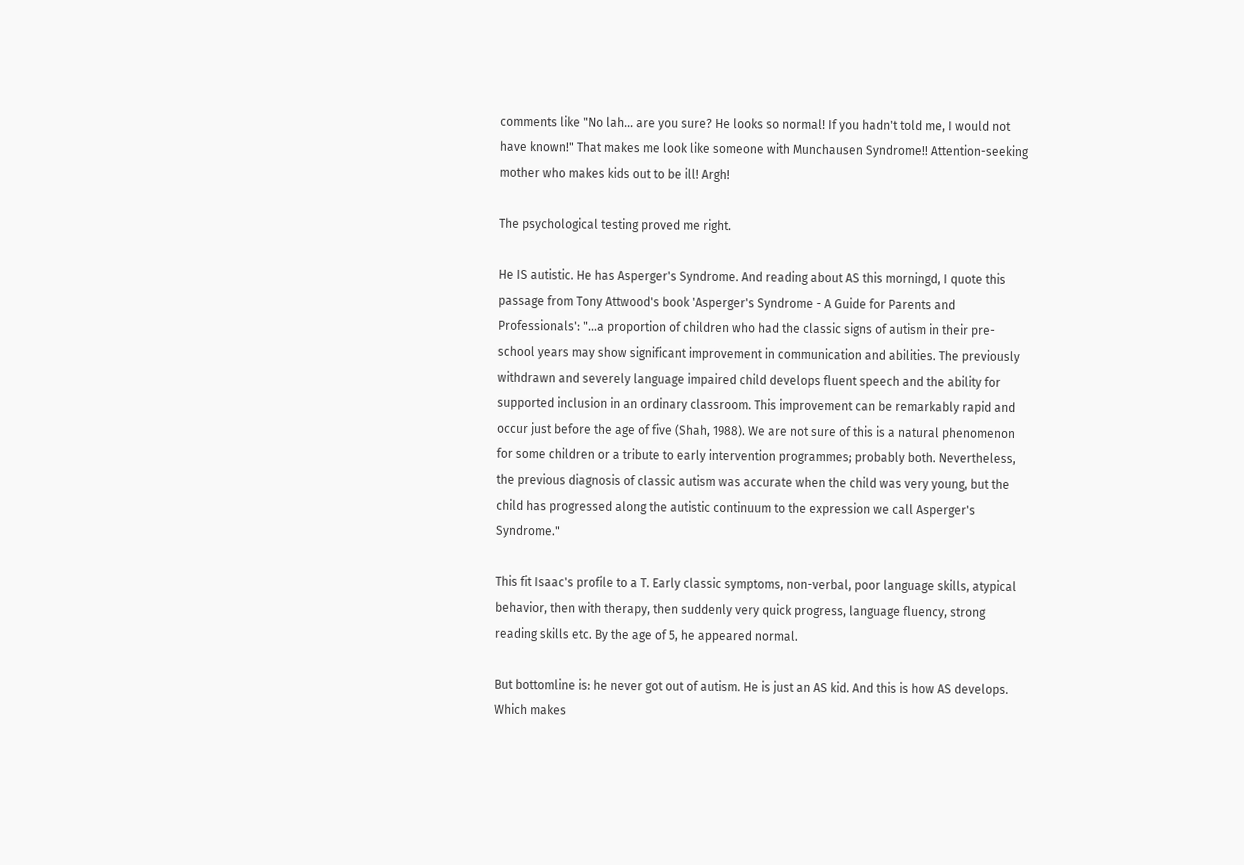comments like "No lah... are you sure? He looks so normal! If you hadn't told me, I would not have known!" That makes me look like someone with Munchausen Syndrome!! Attention-seeking mother who makes kids out to be ill! Argh!

The psychological testing proved me right.

He IS autistic. He has Asperger's Syndrome. And reading about AS this morningd, I quote this passage from Tony Attwood's book 'Asperger's Syndrome - A Guide for Parents and Professionals': "...a proportion of children who had the classic signs of autism in their pre-school years may show significant improvement in communication and abilities. The previously withdrawn and severely language impaired child develops fluent speech and the ability for supported inclusion in an ordinary classroom. This improvement can be remarkably rapid and occur just before the age of five (Shah, 1988). We are not sure of this is a natural phenomenon for some children or a tribute to early intervention programmes; probably both. Nevertheless, the previous diagnosis of classic autism was accurate when the child was very young, but the child has progressed along the autistic continuum to the expression we call Asperger's Syndrome."

This fit Isaac's profile to a T. Early classic symptoms, non-verbal, poor language skills, atypical behavior, then with therapy, then suddenly very quick progress, language fluency, strong reading skills etc. By the age of 5, he appeared normal.

But bottomline is: he never got out of autism. He is just an AS kid. And this is how AS develops. Which makes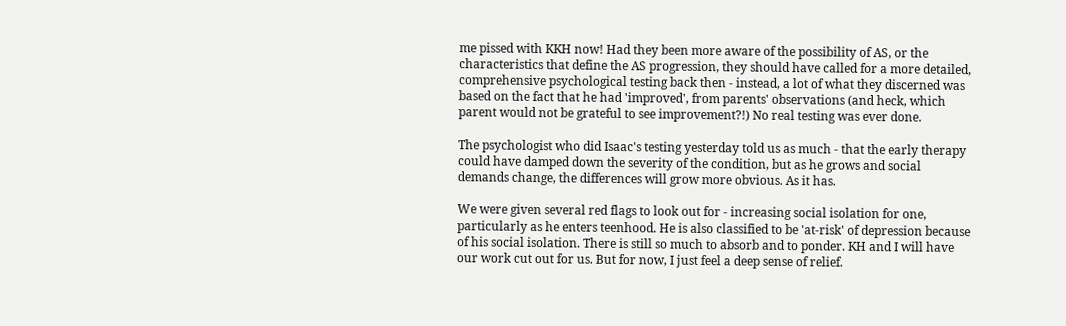me pissed with KKH now! Had they been more aware of the possibility of AS, or the characteristics that define the AS progression, they should have called for a more detailed, comprehensive psychological testing back then - instead, a lot of what they discerned was based on the fact that he had 'improved', from parents' observations (and heck, which parent would not be grateful to see improvement?!) No real testing was ever done.

The psychologist who did Isaac's testing yesterday told us as much - that the early therapy could have damped down the severity of the condition, but as he grows and social demands change, the differences will grow more obvious. As it has.

We were given several red flags to look out for - increasing social isolation for one, particularly as he enters teenhood. He is also classified to be 'at-risk' of depression because of his social isolation. There is still so much to absorb and to ponder. KH and I will have our work cut out for us. But for now, I just feel a deep sense of relief.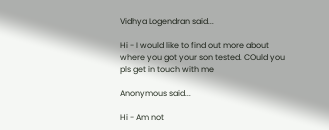Vidhya Logendran said...

Hi - I would like to find out more about where you got your son tested. COuld you pls get in touch with me

Anonymous said...

Hi - Am not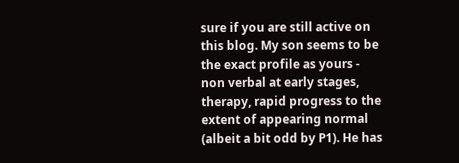sure if you are still active on this blog. My son seems to be the exact profile as yours - non verbal at early stages, therapy, rapid progress to the extent of appearing normal (albeit a bit odd by P1). He has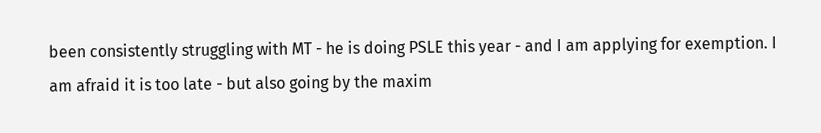been consistently struggling with MT - he is doing PSLE this year - and I am applying for exemption. I am afraid it is too late - but also going by the maxim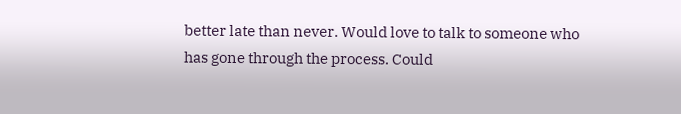better late than never. Would love to talk to someone who has gone through the process. Could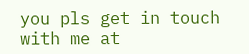you pls get in touch with me at